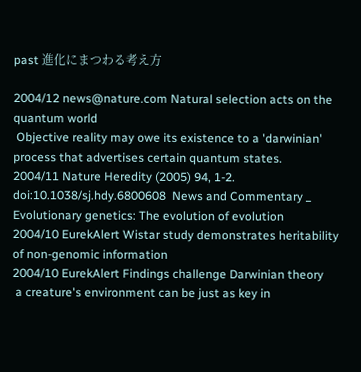past 進化にまつわる考え方

2004/12 news@nature.com Natural selection acts on the quantum world
 Objective reality may owe its existence to a 'darwinian' process that advertises certain quantum states.
2004/11 Nature Heredity (2005) 94, 1-2. doi:10.1038/sj.hdy.6800608  News and Commentary _ Evolutionary genetics: The evolution of evolution
2004/10 EurekAlert Wistar study demonstrates heritability of non-genomic information
2004/10 EurekAlert Findings challenge Darwinian theory
 a creature's environment can be just as key in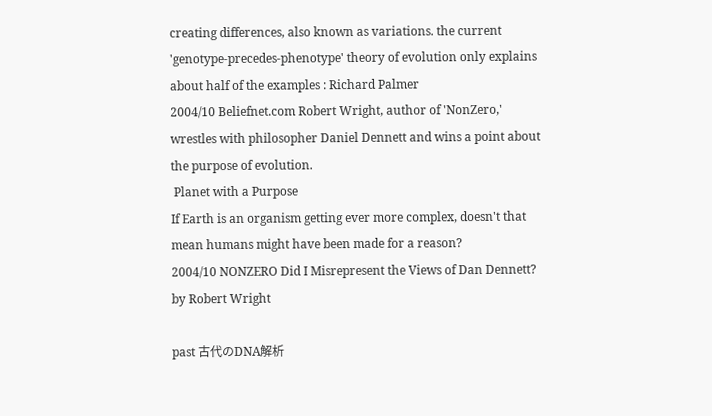creating differences, also known as variations. the current 'genotype-precedes-phenotype' theory of evolution only explains about half of the examples : Richard Palmer
2004/10 Beliefnet.com Robert Wright, author of 'NonZero,' wrestles with philosopher Daniel Dennett and wins a point about the purpose of evolution.
 Planet with a Purpose
If Earth is an organism getting ever more complex, doesn't that mean humans might have been made for a reason?
2004/10 NONZERO Did I Misrepresent the Views of Dan Dennett?  by Robert Wright

past 古代のDNA解析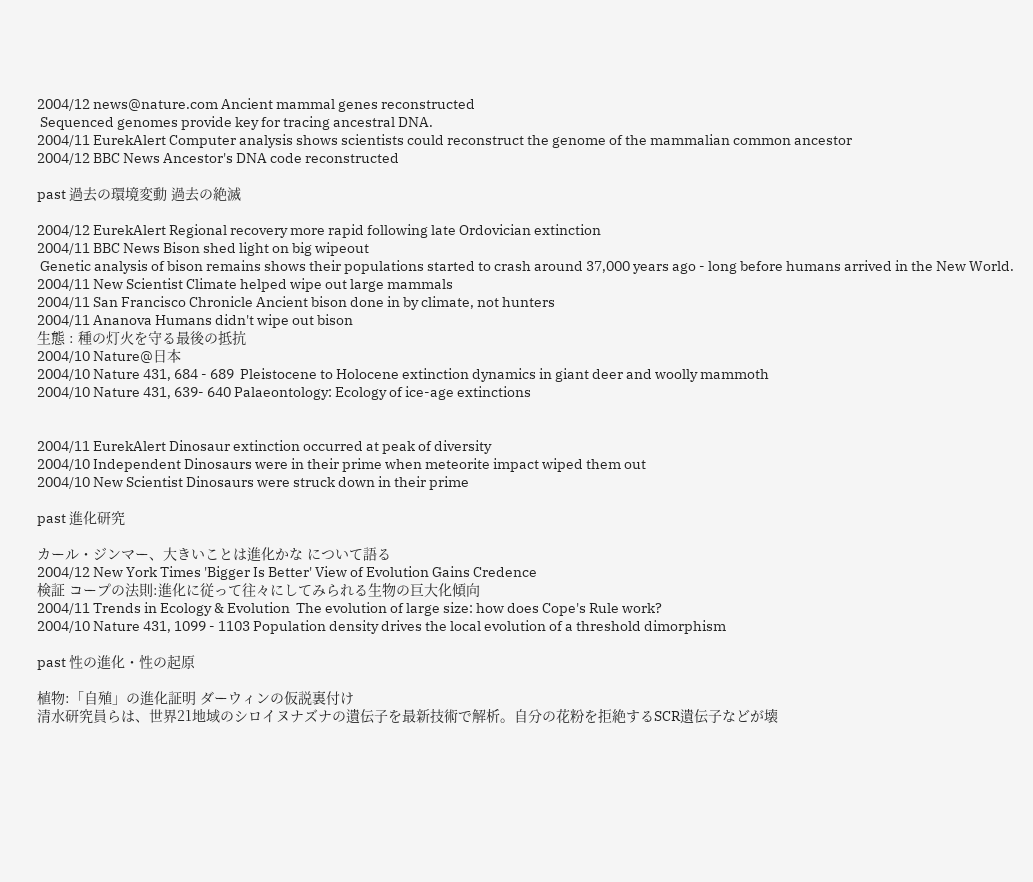2004/12 news@nature.com Ancient mammal genes reconstructed
 Sequenced genomes provide key for tracing ancestral DNA.
2004/11 EurekAlert Computer analysis shows scientists could reconstruct the genome of the mammalian common ancestor
2004/12 BBC News Ancestor's DNA code reconstructed

past 過去の環境変動 過去の絶滅

2004/12 EurekAlert Regional recovery more rapid following late Ordovician extinction
2004/11 BBC News Bison shed light on big wipeout
 Genetic analysis of bison remains shows their populations started to crash around 37,000 years ago - long before humans arrived in the New World.
2004/11 New Scientist Climate helped wipe out large mammals
2004/11 San Francisco Chronicle Ancient bison done in by climate, not hunters
2004/11 Ananova Humans didn't wipe out bison
生態 : 種の灯火を守る最後の抵抗
2004/10 Nature@日本
2004/10 Nature 431, 684 - 689  Pleistocene to Holocene extinction dynamics in giant deer and woolly mammoth
2004/10 Nature 431, 639- 640 Palaeontology: Ecology of ice-age extinctions


2004/11 EurekAlert Dinosaur extinction occurred at peak of diversity
2004/10 Independent Dinosaurs were in their prime when meteorite impact wiped them out
2004/10 New Scientist Dinosaurs were struck down in their prime

past 進化研究

カール・ジンマー、大きいことは進化かな について語る
2004/12 New York Times 'Bigger Is Better' View of Evolution Gains Credence
検証 コープの法則:進化に従って往々にしてみられる生物の巨大化傾向
2004/11 Trends in Ecology & Evolution  The evolution of large size: how does Cope's Rule work?
2004/10 Nature 431, 1099 - 1103 Population density drives the local evolution of a threshold dimorphism

past 性の進化・性の起原

植物:「自殖」の進化証明 ダーウィンの仮説裏付け
清水研究員らは、世界21地域のシロイヌナズナの遺伝子を最新技術で解析。自分の花粉を拒絶するSCR遺伝子などが壊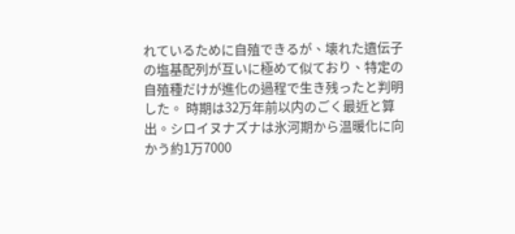れているために自殖できるが、壊れた遺伝子の塩基配列が互いに極めて似ており、特定の自殖種だけが進化の過程で生き残ったと判明した。 時期は32万年前以内のごく最近と算出。シロイヌナズナは氷河期から温暖化に向かう約1万7000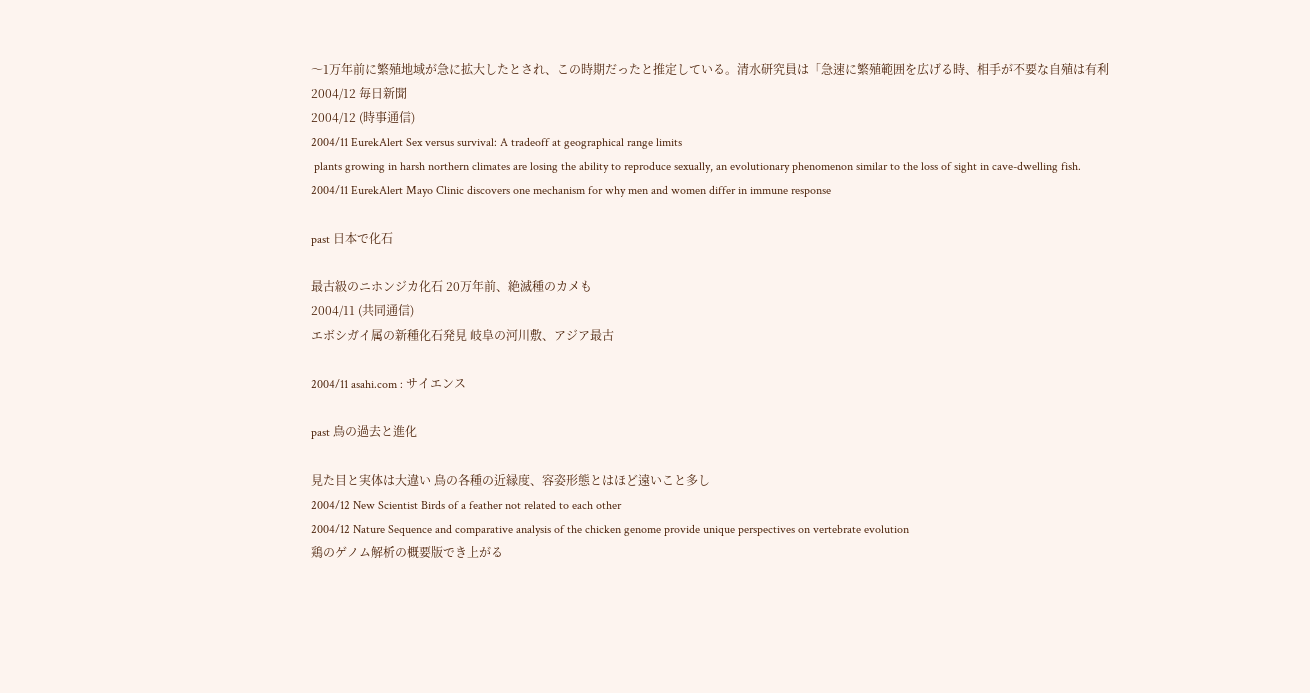〜1万年前に繁殖地域が急に拡大したとされ、この時期だったと推定している。清水研究員は「急速に繁殖範囲を広げる時、相手が不要な自殖は有利
2004/12 毎日新聞
2004/12 (時事通信)
2004/11 EurekAlert Sex versus survival: A tradeoff at geographical range limits
 plants growing in harsh northern climates are losing the ability to reproduce sexually, an evolutionary phenomenon similar to the loss of sight in cave-dwelling fish.
2004/11 EurekAlert Mayo Clinic discovers one mechanism for why men and women differ in immune response

past 日本で化石

最古級のニホンジカ化石 20万年前、絶滅種のカメも
2004/11 (共同通信)
エボシガイ属の新種化石発見 岐阜の河川敷、アジア最古

2004/11 asahi.com : サイエンス

past 鳥の過去と進化

見た目と実体は大違い 鳥の各種の近縁度、容姿形態とはほど遠いこと多し
2004/12 New Scientist Birds of a feather not related to each other
2004/12 Nature Sequence and comparative analysis of the chicken genome provide unique perspectives on vertebrate evolution
鶏のゲノム解析の概要版でき上がる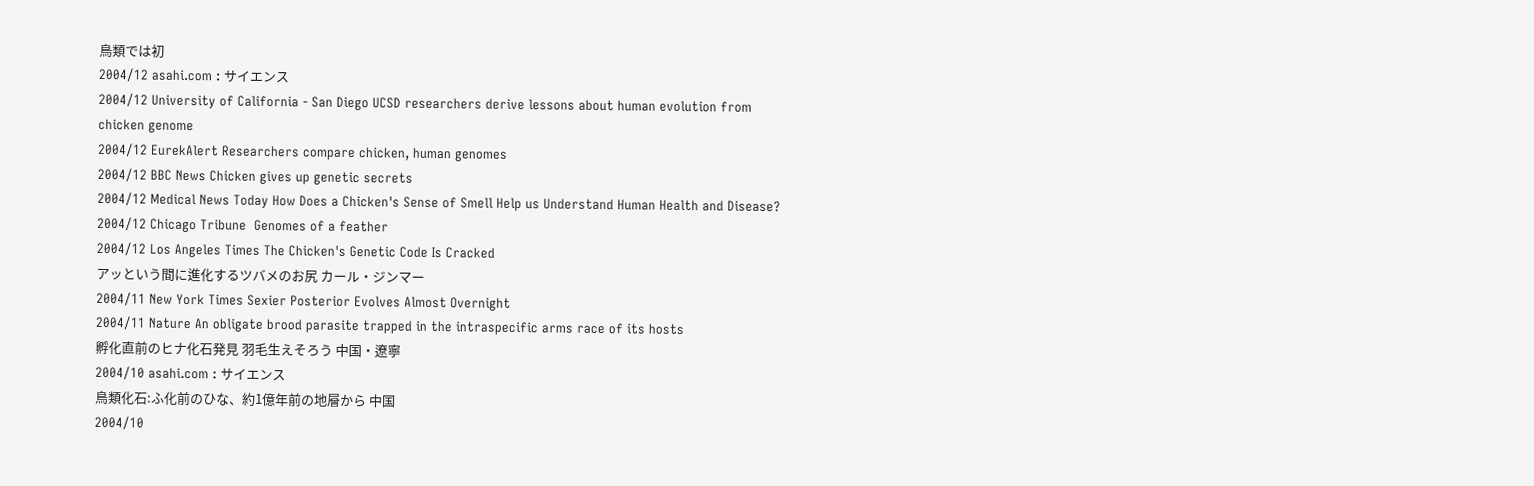鳥類では初
2004/12 asahi.com : サイエンス
2004/12 University of California - San Diego UCSD researchers derive lessons about human evolution from chicken genome
2004/12 EurekAlert Researchers compare chicken, human genomes
2004/12 BBC News Chicken gives up genetic secrets
2004/12 Medical News Today How Does a Chicken's Sense of Smell Help us Understand Human Health and Disease?
2004/12 Chicago Tribune  Genomes of a feather
2004/12 Los Angeles Times The Chicken's Genetic Code Is Cracked
アッという間に進化するツバメのお尻 カール・ジンマー
2004/11 New York Times Sexier Posterior Evolves Almost Overnight
2004/11 Nature An obligate brood parasite trapped in the intraspecific arms race of its hosts
孵化直前のヒナ化石発見 羽毛生えそろう 中国・遼寧
2004/10 asahi.com : サイエンス
鳥類化石:ふ化前のひな、約1億年前の地層から 中国
2004/10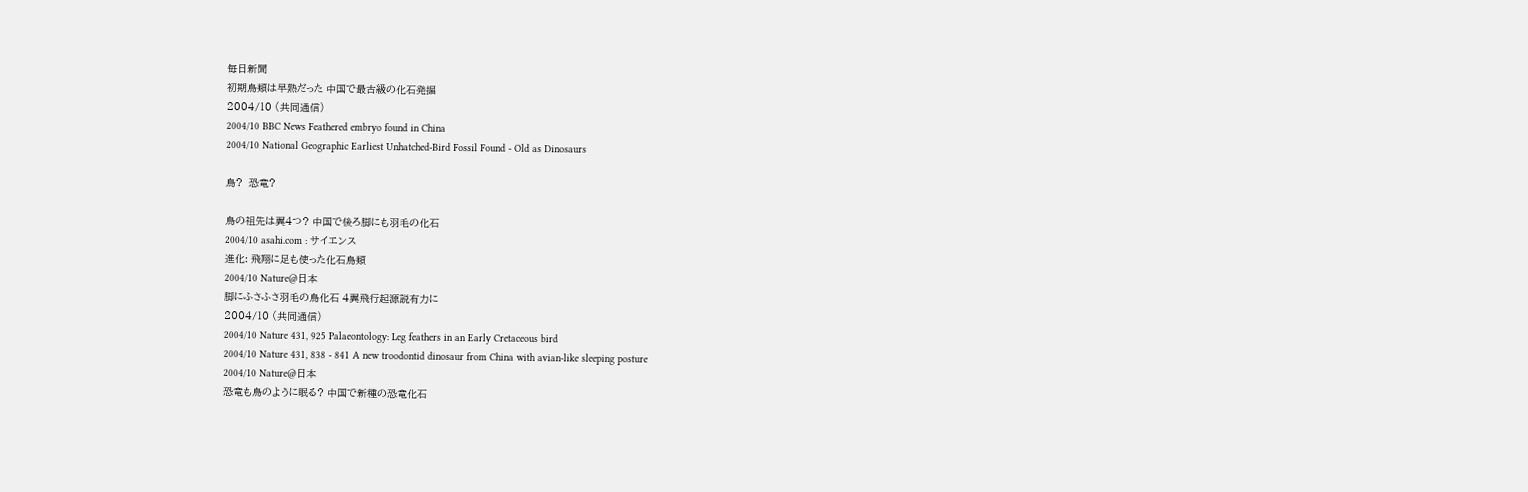毎日新聞
初期鳥類は早熟だった 中国で最古級の化石発掘
2004/10 (共同通信)
2004/10 BBC News Feathered embryo found in China
2004/10 National Geographic Earliest Unhatched-Bird Fossil Found - Old as Dinosaurs

鳥?  恐竜?

鳥の祖先は翼4つ? 中国で後ろ脚にも羽毛の化石
2004/10 asahi.com : サイエンス
進化: 飛翔に足も使った化石鳥類
2004/10 Nature@日本
脚にふさふさ羽毛の鳥化石 4翼飛行起源説有力に
2004/10 (共同通信)
2004/10 Nature 431, 925 Palaeontology: Leg feathers in an Early Cretaceous bird
2004/10 Nature 431, 838 - 841 A new troodontid dinosaur from China with avian-like sleeping posture
2004/10 Nature@日本
恐竜も鳥のように眠る? 中国で新種の恐竜化石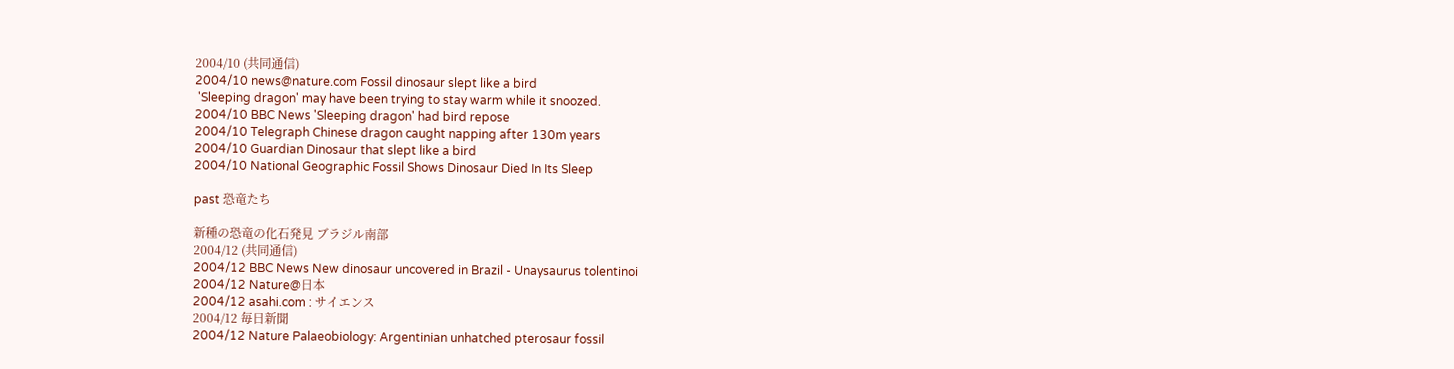2004/10 (共同通信)
2004/10 news@nature.com Fossil dinosaur slept like a bird
 'Sleeping dragon' may have been trying to stay warm while it snoozed.
2004/10 BBC News 'Sleeping dragon' had bird repose
2004/10 Telegraph Chinese dragon caught napping after 130m years
2004/10 Guardian Dinosaur that slept like a bird
2004/10 National Geographic Fossil Shows Dinosaur Died In Its Sleep

past 恐竜たち

新種の恐竜の化石発見 ブラジル南部
2004/12 (共同通信)
2004/12 BBC News New dinosaur uncovered in Brazil - Unaysaurus tolentinoi
2004/12 Nature@日本
2004/12 asahi.com : サイエンス
2004/12 毎日新聞
2004/12 Nature Palaeobiology: Argentinian unhatched pterosaur fossil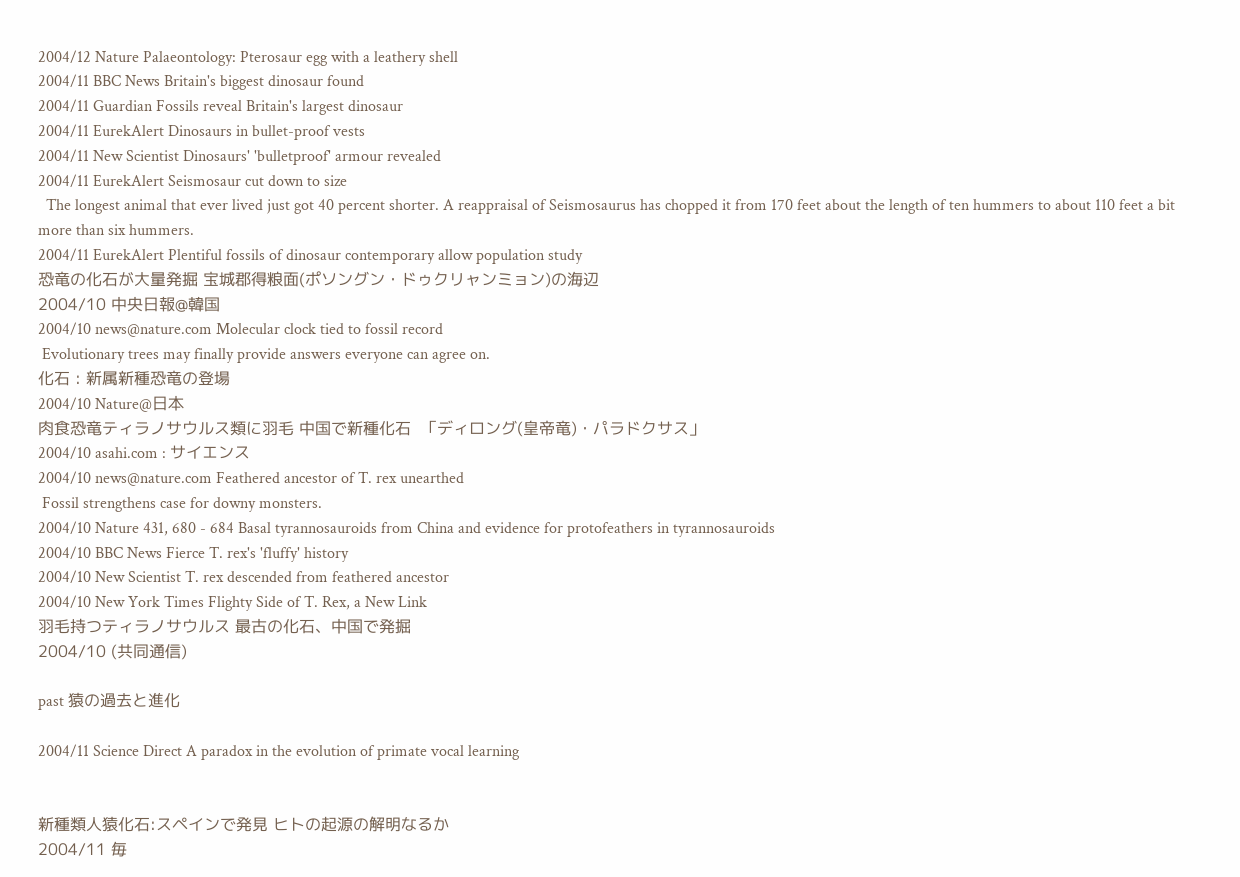2004/12 Nature Palaeontology: Pterosaur egg with a leathery shell
2004/11 BBC News Britain's biggest dinosaur found
2004/11 Guardian Fossils reveal Britain's largest dinosaur
2004/11 EurekAlert Dinosaurs in bullet-proof vests
2004/11 New Scientist Dinosaurs' 'bulletproof' armour revealed
2004/11 EurekAlert Seismosaur cut down to size
  The longest animal that ever lived just got 40 percent shorter. A reappraisal of Seismosaurus has chopped it from 170 feet about the length of ten hummers to about 110 feet a bit more than six hummers.
2004/11 EurekAlert Plentiful fossils of dinosaur contemporary allow population study
恐竜の化石が大量発掘 宝城郡得粮面(ポソングン・ドゥクリャンミョン)の海辺
2004/10 中央日報@韓国
2004/10 news@nature.com Molecular clock tied to fossil record
 Evolutionary trees may finally provide answers everyone can agree on.
化石 : 新属新種恐竜の登場
2004/10 Nature@日本
肉食恐竜ティラノサウルス類に羽毛 中国で新種化石  「ディロング(皇帝竜)・パラドクサス」
2004/10 asahi.com : サイエンス
2004/10 news@nature.com Feathered ancestor of T. rex unearthed
 Fossil strengthens case for downy monsters.
2004/10 Nature 431, 680 - 684 Basal tyrannosauroids from China and evidence for protofeathers in tyrannosauroids
2004/10 BBC News Fierce T. rex's 'fluffy' history
2004/10 New Scientist T. rex descended from feathered ancestor
2004/10 New York Times Flighty Side of T. Rex, a New Link
羽毛持つティラノサウルス 最古の化石、中国で発掘
2004/10 (共同通信)

past 猿の過去と進化

2004/11 Science Direct A paradox in the evolution of primate vocal learning


新種類人猿化石:スペインで発見 ヒトの起源の解明なるか
2004/11 毎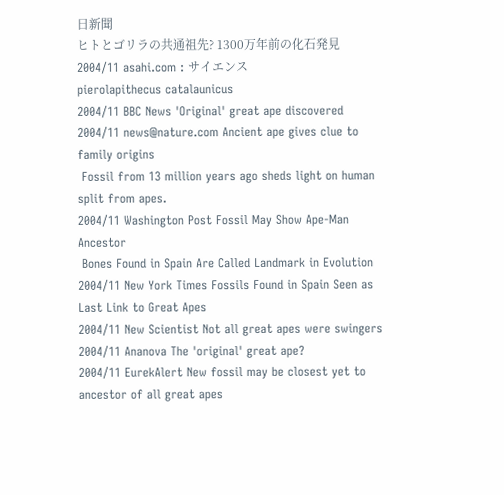日新聞
ヒトとゴリラの共通祖先? 1300万年前の化石発見
2004/11 asahi.com : サイエンス
pierolapithecus catalaunicus
2004/11 BBC News 'Original' great ape discovered
2004/11 news@nature.com Ancient ape gives clue to family origins
 Fossil from 13 million years ago sheds light on human split from apes.
2004/11 Washington Post Fossil May Show Ape-Man Ancestor
 Bones Found in Spain Are Called Landmark in Evolution
2004/11 New York Times Fossils Found in Spain Seen as Last Link to Great Apes
2004/11 New Scientist Not all great apes were swingers
2004/11 Ananova The 'original' great ape?
2004/11 EurekAlert New fossil may be closest yet to ancestor of all great apes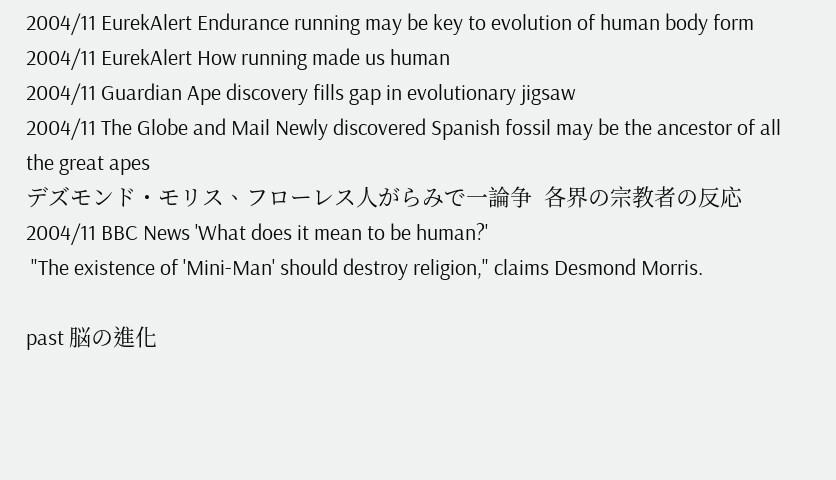2004/11 EurekAlert Endurance running may be key to evolution of human body form
2004/11 EurekAlert How running made us human
2004/11 Guardian Ape discovery fills gap in evolutionary jigsaw
2004/11 The Globe and Mail Newly discovered Spanish fossil may be the ancestor of all the great apes
デズモンド・モリス、フローレス人がらみで一論争  各界の宗教者の反応
2004/11 BBC News 'What does it mean to be human?'
 "The existence of 'Mini-Man' should destroy religion," claims Desmond Morris.

past 脳の進化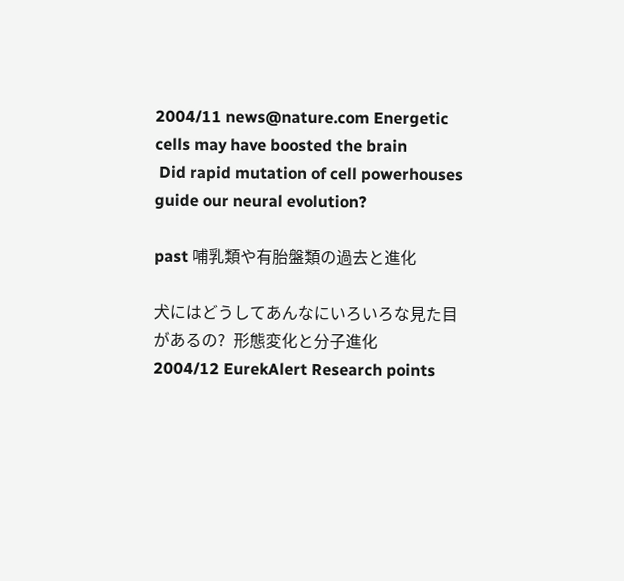2004/11 news@nature.com Energetic cells may have boosted the brain
 Did rapid mutation of cell powerhouses guide our neural evolution?

past 哺乳類や有胎盤類の過去と進化

犬にはどうしてあんなにいろいろな見た目があるの?  形態変化と分子進化
2004/12 EurekAlert Research points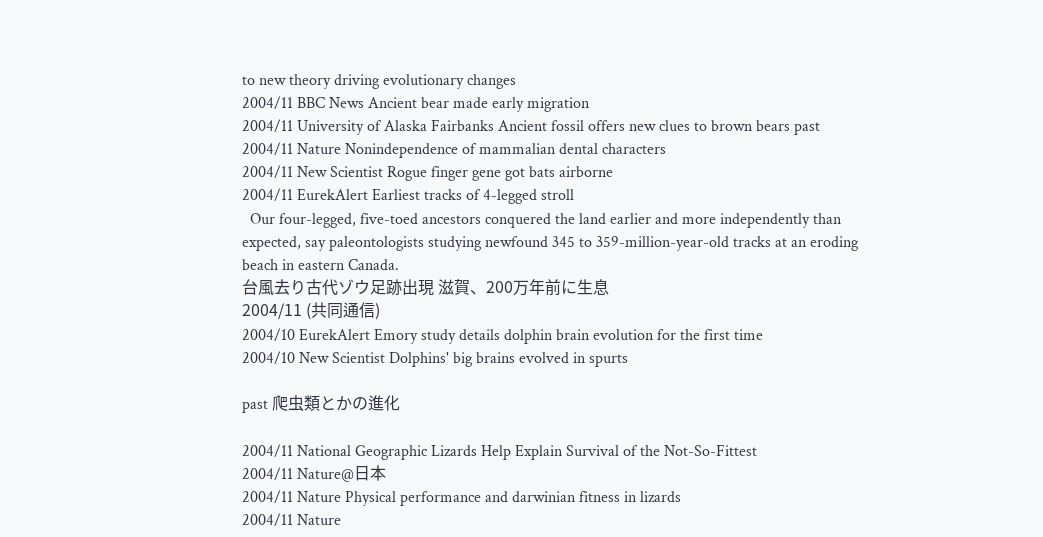to new theory driving evolutionary changes
2004/11 BBC News Ancient bear made early migration
2004/11 University of Alaska Fairbanks Ancient fossil offers new clues to brown bears past
2004/11 Nature Nonindependence of mammalian dental characters
2004/11 New Scientist Rogue finger gene got bats airborne
2004/11 EurekAlert Earliest tracks of 4-legged stroll
  Our four-legged, five-toed ancestors conquered the land earlier and more independently than expected, say paleontologists studying newfound 345 to 359-million-year-old tracks at an eroding beach in eastern Canada.
台風去り古代ゾウ足跡出現 滋賀、200万年前に生息
2004/11 (共同通信)
2004/10 EurekAlert Emory study details dolphin brain evolution for the first time
2004/10 New Scientist Dolphins' big brains evolved in spurts

past 爬虫類とかの進化

2004/11 National Geographic Lizards Help Explain Survival of the Not-So-Fittest
2004/11 Nature@日本
2004/11 Nature Physical performance and darwinian fitness in lizards
2004/11 Nature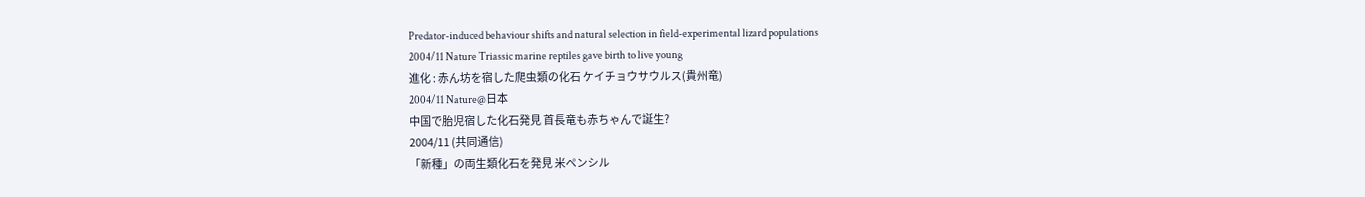Predator-induced behaviour shifts and natural selection in field-experimental lizard populations
2004/11 Nature Triassic marine reptiles gave birth to live young
進化 : 赤ん坊を宿した爬虫類の化石 ケイチョウサウルス(貴州竜)
2004/11 Nature@日本
中国で胎児宿した化石発見 首長竜も赤ちゃんで誕生?
2004/11 (共同通信)
「新種」の両生類化石を発見 米ペンシル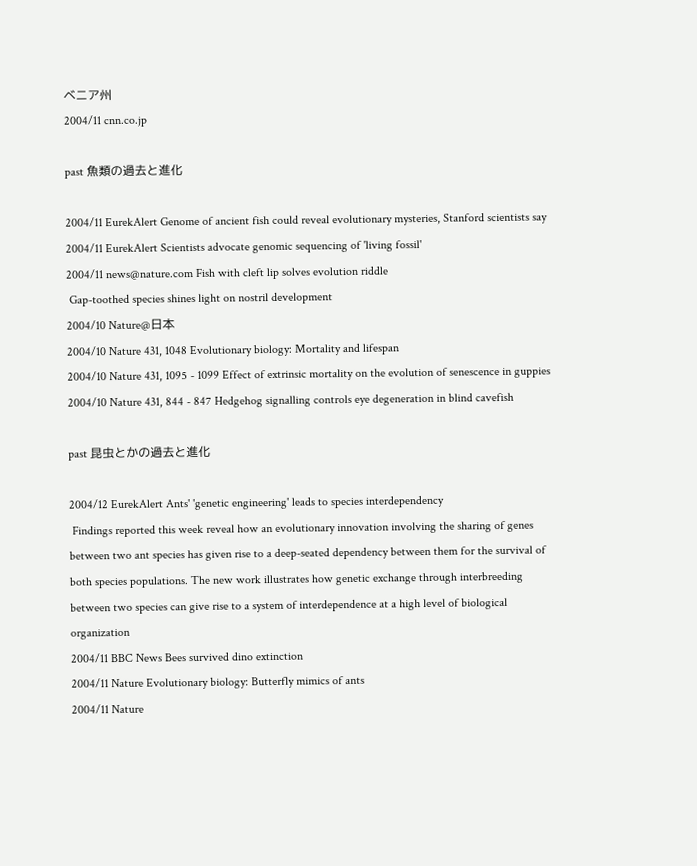ベニア州
2004/11 cnn.co.jp

past 魚類の過去と進化

2004/11 EurekAlert Genome of ancient fish could reveal evolutionary mysteries, Stanford scientists say
2004/11 EurekAlert Scientists advocate genomic sequencing of 'living fossil'
2004/11 news@nature.com Fish with cleft lip solves evolution riddle
 Gap-toothed species shines light on nostril development
2004/10 Nature@日本
2004/10 Nature 431, 1048 Evolutionary biology: Mortality and lifespan
2004/10 Nature 431, 1095 - 1099 Effect of extrinsic mortality on the evolution of senescence in guppies
2004/10 Nature 431, 844 - 847 Hedgehog signalling controls eye degeneration in blind cavefish

past 昆虫とかの過去と進化

2004/12 EurekAlert Ants' 'genetic engineering' leads to species interdependency
 Findings reported this week reveal how an evolutionary innovation involving the sharing of genes between two ant species has given rise to a deep-seated dependency between them for the survival of both species populations. The new work illustrates how genetic exchange through interbreeding between two species can give rise to a system of interdependence at a high level of biological organization
2004/11 BBC News Bees survived dino extinction
2004/11 Nature Evolutionary biology: Butterfly mimics of ants
2004/11 Nature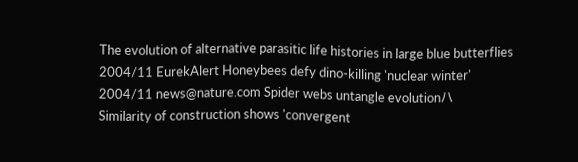The evolution of alternative parasitic life histories in large blue butterflies
2004/11 EurekAlert Honeybees defy dino-killing 'nuclear winter'
2004/11 news@nature.com Spider webs untangle evolutionハ
Similarity of construction shows 'convergent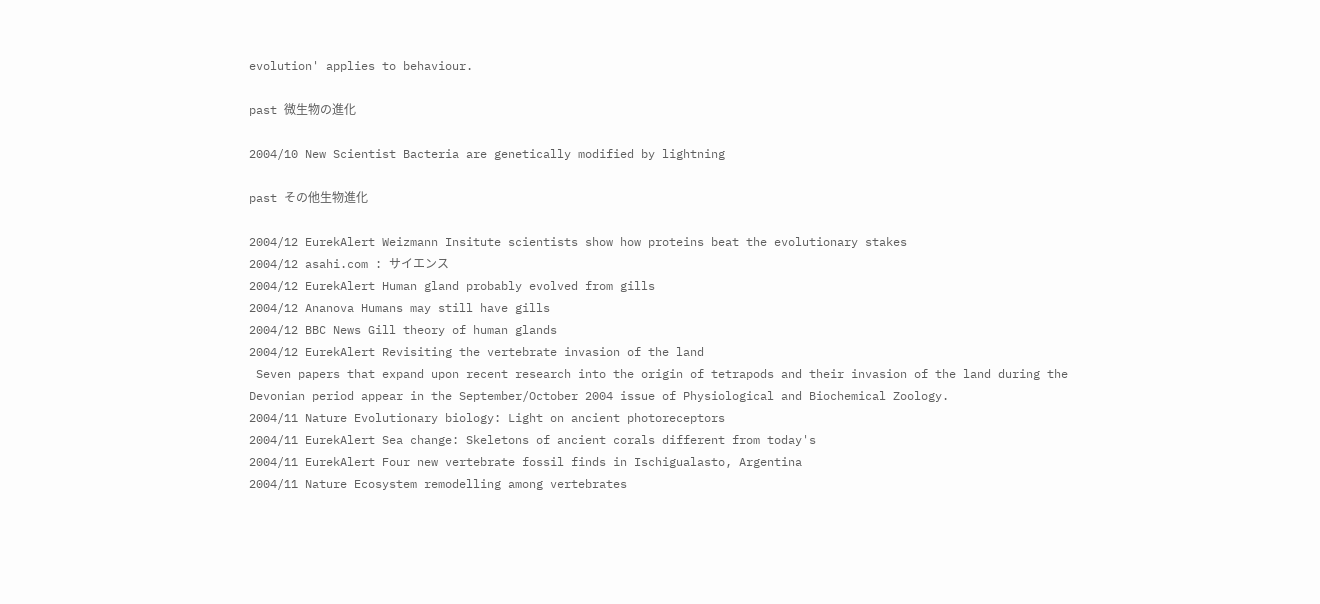evolution' applies to behaviour.

past 微生物の進化

2004/10 New Scientist Bacteria are genetically modified by lightning

past その他生物進化

2004/12 EurekAlert Weizmann Insitute scientists show how proteins beat the evolutionary stakes
2004/12 asahi.com : サイエンス
2004/12 EurekAlert Human gland probably evolved from gills
2004/12 Ananova Humans may still have gills
2004/12 BBC News Gill theory of human glands
2004/12 EurekAlert Revisiting the vertebrate invasion of the land
 Seven papers that expand upon recent research into the origin of tetrapods and their invasion of the land during the Devonian period appear in the September/October 2004 issue of Physiological and Biochemical Zoology.
2004/11 Nature Evolutionary biology: Light on ancient photoreceptors
2004/11 EurekAlert Sea change: Skeletons of ancient corals different from today's
2004/11 EurekAlert Four new vertebrate fossil finds in Ischigualasto, Argentina
2004/11 Nature Ecosystem remodelling among vertebrates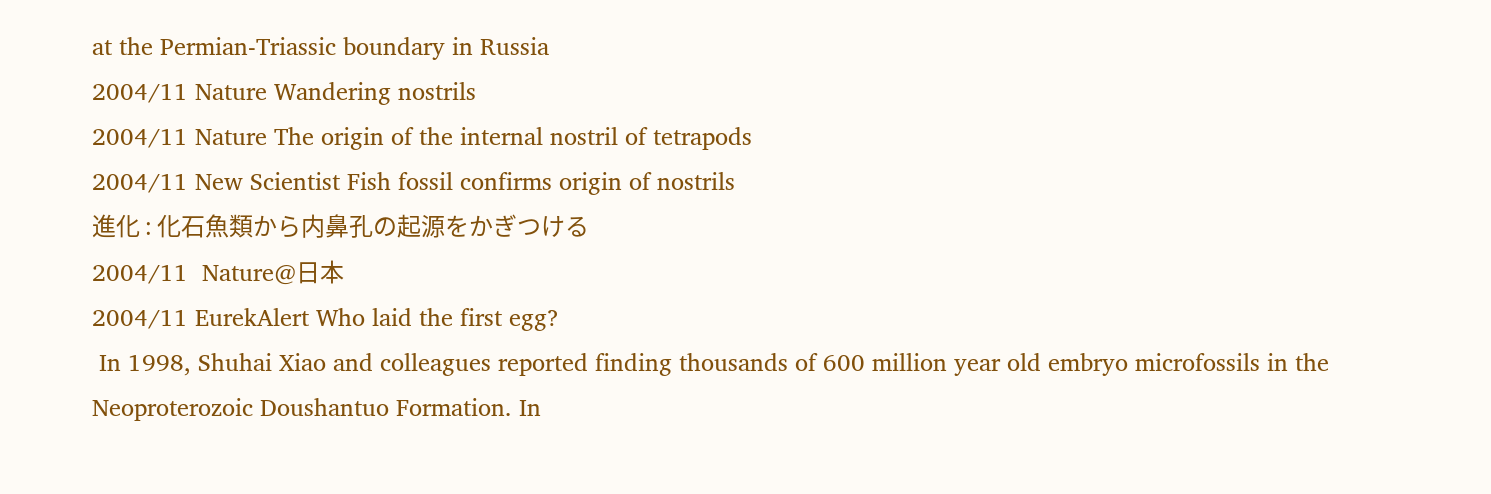at the Permian-Triassic boundary in Russia
2004/11 Nature Wandering nostrils
2004/11 Nature The origin of the internal nostril of tetrapods
2004/11 New Scientist Fish fossil confirms origin of nostrils
進化 : 化石魚類から内鼻孔の起源をかぎつける
2004/11  Nature@日本
2004/11 EurekAlert Who laid the first egg?
 In 1998, Shuhai Xiao and colleagues reported finding thousands of 600 million year old embryo microfossils in the Neoproterozoic Doushantuo Formation. In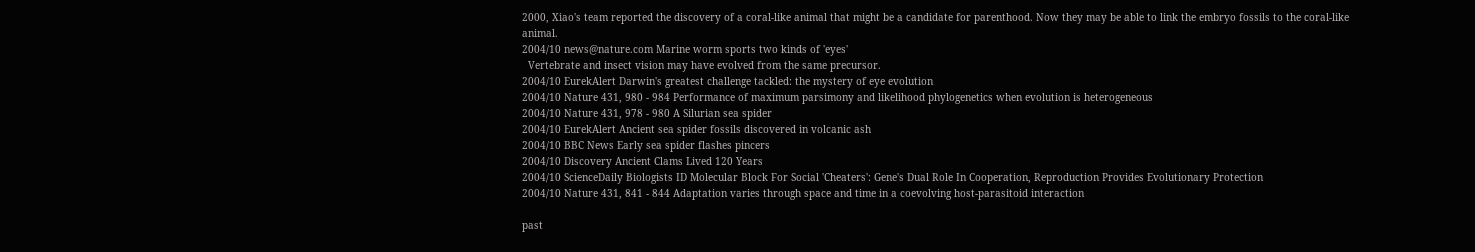2000, Xiao's team reported the discovery of a coral-like animal that might be a candidate for parenthood. Now they may be able to link the embryo fossils to the coral-like animal.
2004/10 news@nature.com Marine worm sports two kinds of 'eyes'
  Vertebrate and insect vision may have evolved from the same precursor.
2004/10 EurekAlert Darwin's greatest challenge tackled: the mystery of eye evolution
2004/10 Nature 431, 980 - 984 Performance of maximum parsimony and likelihood phylogenetics when evolution is heterogeneous
2004/10 Nature 431, 978 - 980 A Silurian sea spider
2004/10 EurekAlert Ancient sea spider fossils discovered in volcanic ash
2004/10 BBC News Early sea spider flashes pincers
2004/10 Discovery Ancient Clams Lived 120 Years
2004/10 ScienceDaily Biologists ID Molecular Block For Social 'Cheaters': Gene's Dual Role In Cooperation, Reproduction Provides Evolutionary Protection
2004/10 Nature 431, 841 - 844 Adaptation varies through space and time in a coevolving host-parasitoid interaction

past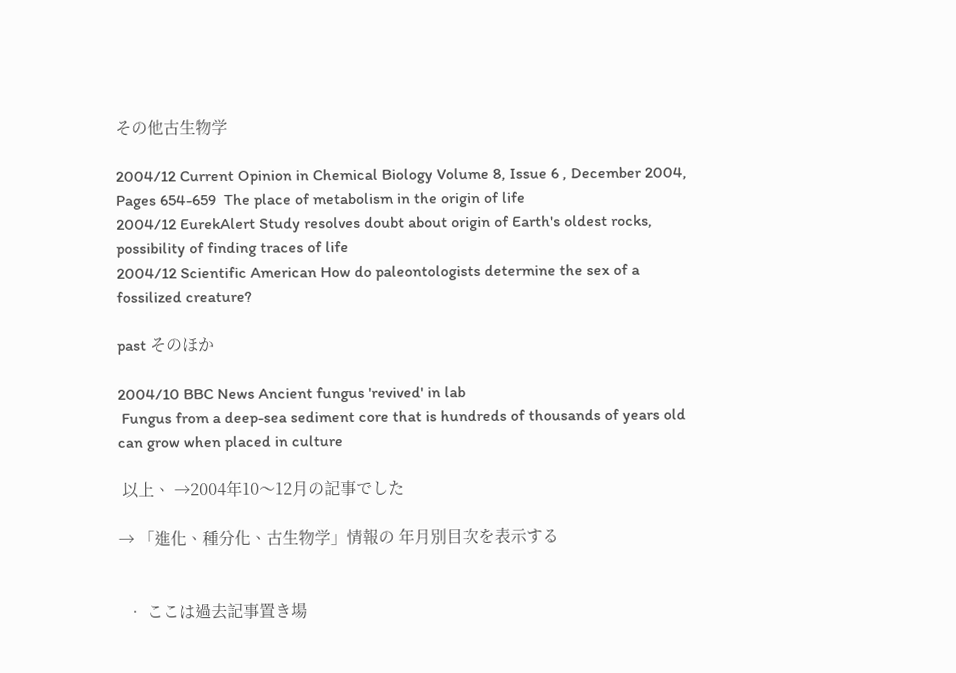その他古生物学

2004/12 Current Opinion in Chemical Biology Volume 8, Issue 6 , December 2004, Pages 654-659  The place of metabolism in the origin of life
2004/12 EurekAlert Study resolves doubt about origin of Earth's oldest rocks, possibility of finding traces of life
2004/12 Scientific American How do paleontologists determine the sex of a fossilized creature?

past そのほか

2004/10 BBC News Ancient fungus 'revived' in lab
 Fungus from a deep-sea sediment core that is hundreds of thousands of years old can grow when placed in culture

 以上、 →2004年10〜12月の記事でした

→ 「進化、種分化、古生物学」情報の 年月別目次を表示する


  • ここは過去記事置き場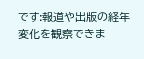です:報道や出版の経年変化を観察できま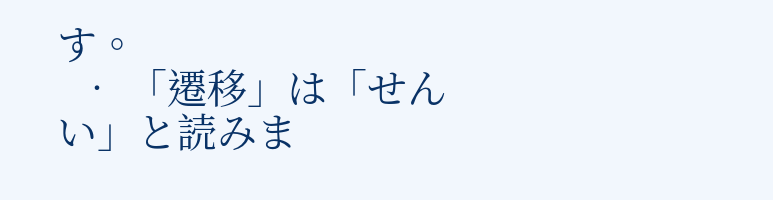す。
  • 「遷移」は「せんい」と読みま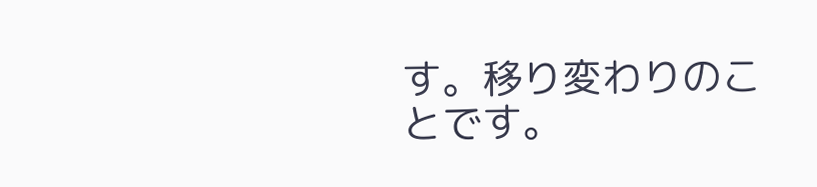す。移り変わりのことです。